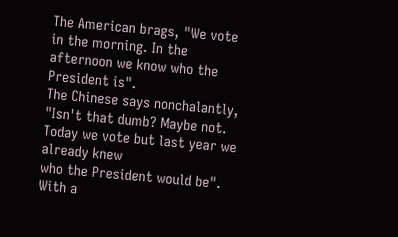The American brags, "We vote in the morning. In the afternoon we know who the President is".
The Chinese says nonchalantly, "Isn't that dumb? Maybe not. Today we vote but last year we already knew
who the President would be".
With a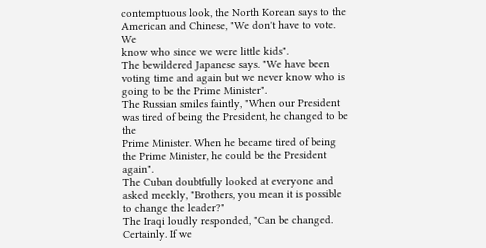contemptuous look, the North Korean says to the American and Chinese, "We don't have to vote. We
know who since we were little kids".
The bewildered Japanese says. "We have been voting time and again but we never know who is going to be the Prime Minister".
The Russian smiles faintly, "When our President was tired of being the President, he changed to be the
Prime Minister. When he became tired of being the Prime Minister, he could be the President again".
The Cuban doubtfully looked at everyone and asked meekly, "Brothers, you mean it is possible to change the leader?"
The Iraqi loudly responded, "Can be changed. Certainly. If we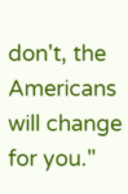don't, the Americans will change for you."